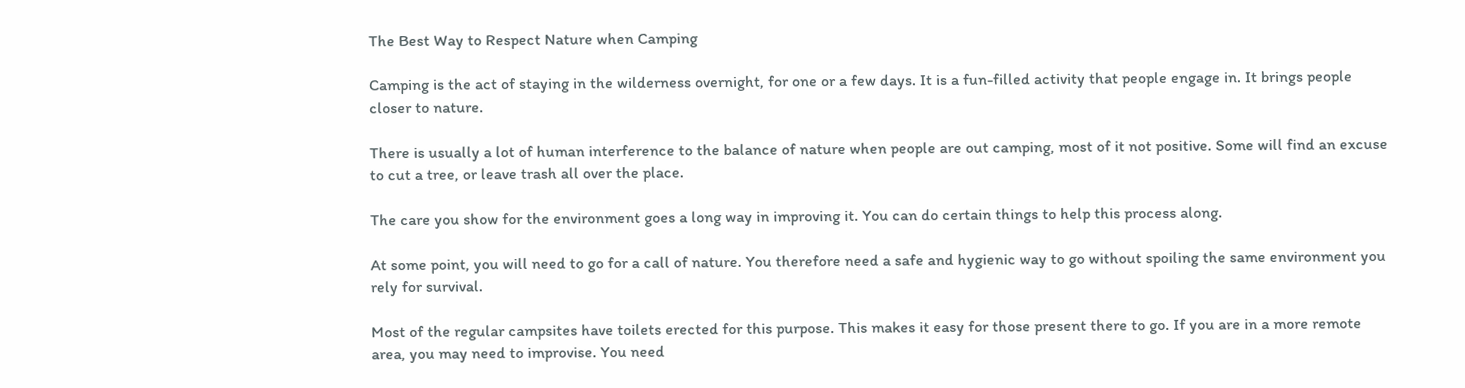The Best Way to Respect Nature when Camping

Camping is the act of staying in the wilderness overnight, for one or a few days. It is a fun-filled activity that people engage in. It brings people closer to nature.

There is usually a lot of human interference to the balance of nature when people are out camping, most of it not positive. Some will find an excuse to cut a tree, or leave trash all over the place.

The care you show for the environment goes a long way in improving it. You can do certain things to help this process along.

At some point, you will need to go for a call of nature. You therefore need a safe and hygienic way to go without spoiling the same environment you rely for survival.

Most of the regular campsites have toilets erected for this purpose. This makes it easy for those present there to go. If you are in a more remote area, you may need to improvise. You need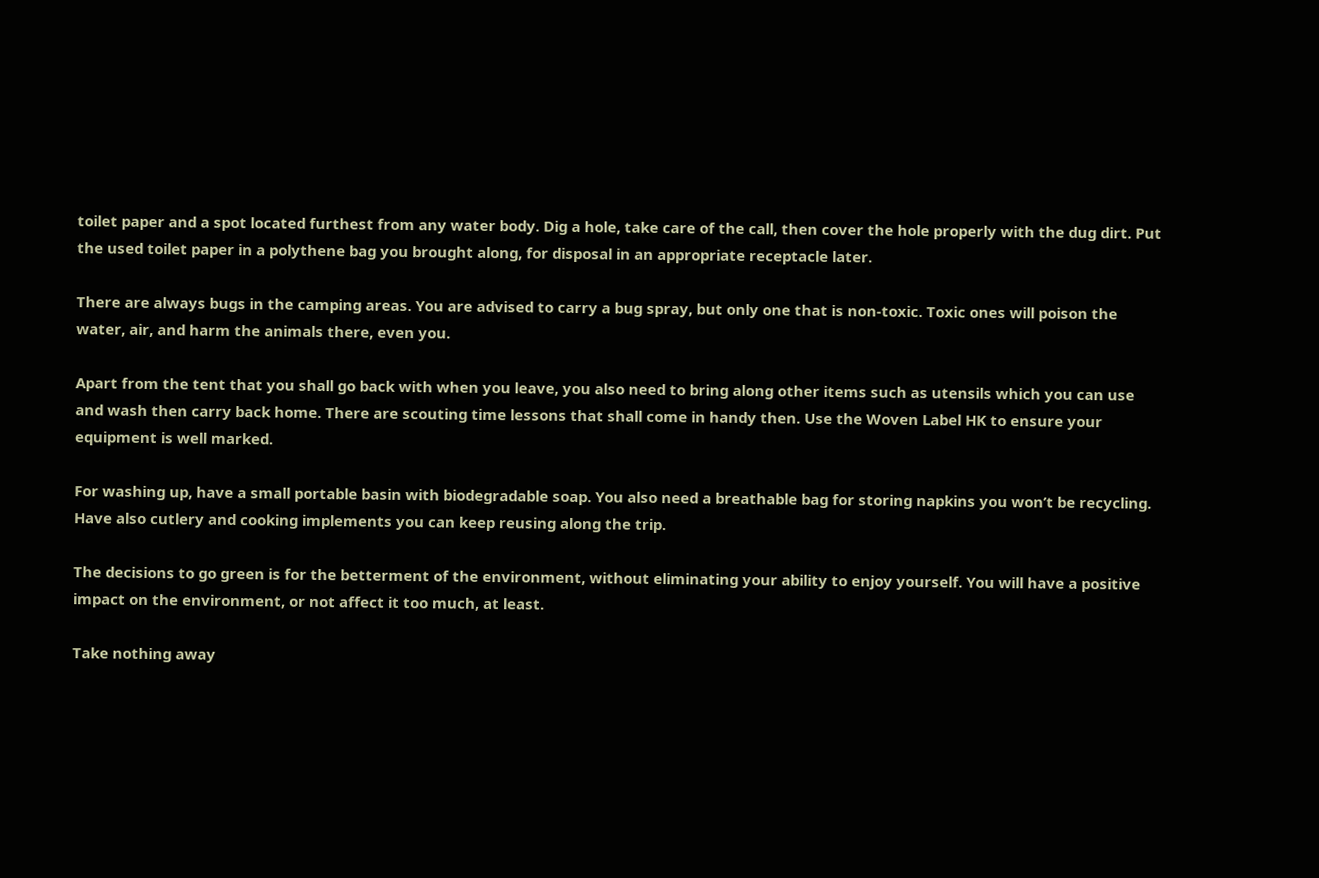toilet paper and a spot located furthest from any water body. Dig a hole, take care of the call, then cover the hole properly with the dug dirt. Put the used toilet paper in a polythene bag you brought along, for disposal in an appropriate receptacle later.

There are always bugs in the camping areas. You are advised to carry a bug spray, but only one that is non-toxic. Toxic ones will poison the water, air, and harm the animals there, even you.

Apart from the tent that you shall go back with when you leave, you also need to bring along other items such as utensils which you can use and wash then carry back home. There are scouting time lessons that shall come in handy then. Use the Woven Label HK to ensure your equipment is well marked.

For washing up, have a small portable basin with biodegradable soap. You also need a breathable bag for storing napkins you won’t be recycling. Have also cutlery and cooking implements you can keep reusing along the trip.

The decisions to go green is for the betterment of the environment, without eliminating your ability to enjoy yourself. You will have a positive impact on the environment, or not affect it too much, at least.

Take nothing away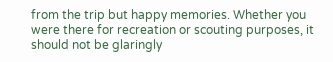from the trip but happy memories. Whether you were there for recreation or scouting purposes, it should not be glaringly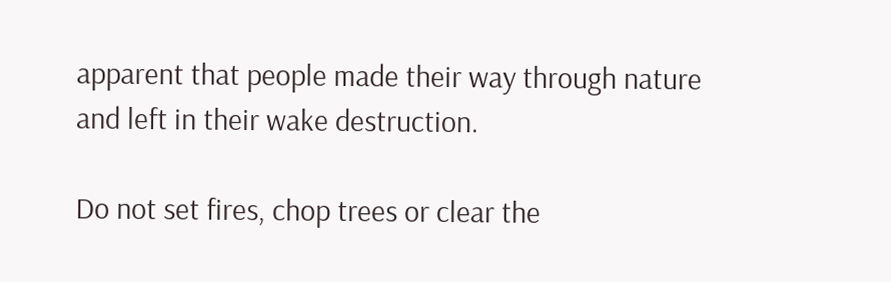apparent that people made their way through nature and left in their wake destruction.

Do not set fires, chop trees or clear the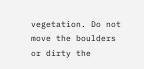vegetation. Do not move the boulders or dirty the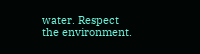water. Respect the environment.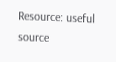Resource: useful source